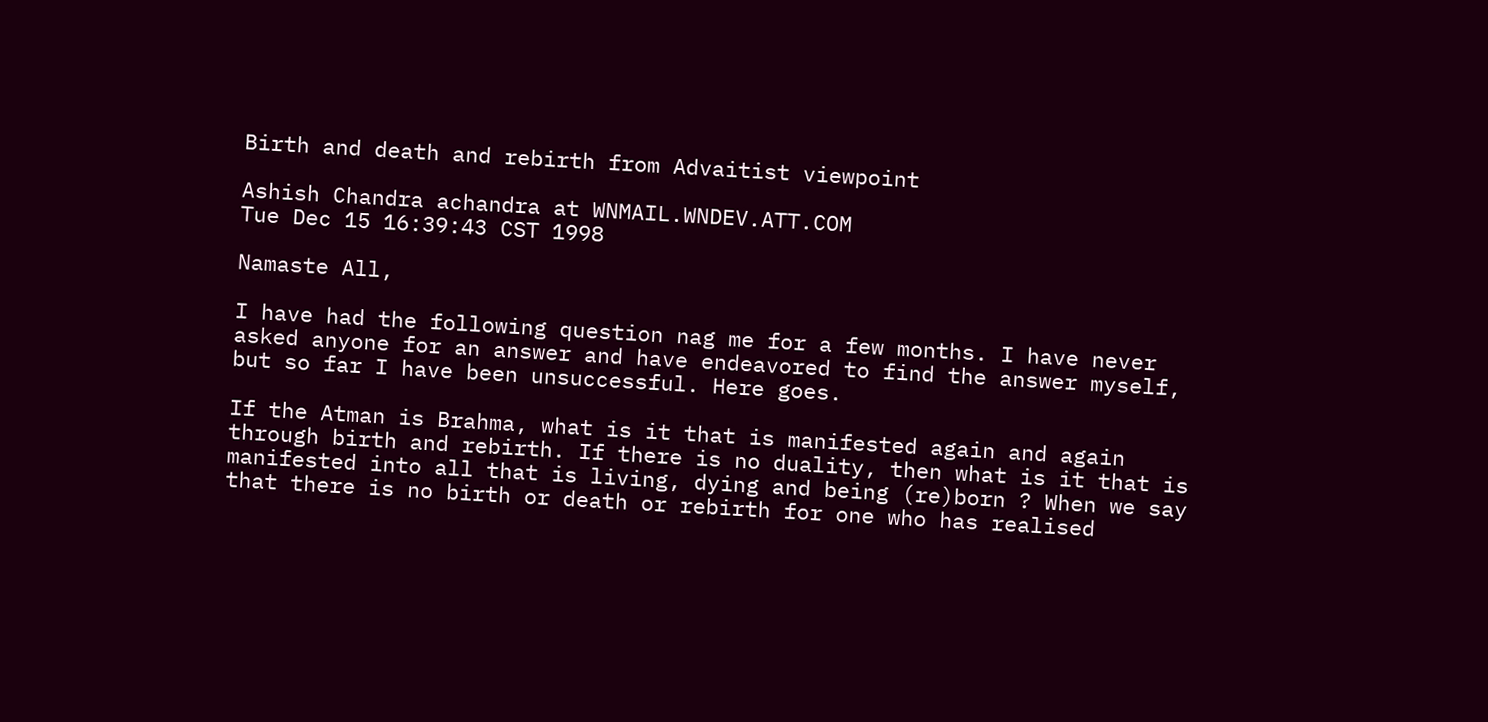Birth and death and rebirth from Advaitist viewpoint

Ashish Chandra achandra at WNMAIL.WNDEV.ATT.COM
Tue Dec 15 16:39:43 CST 1998

Namaste All,

I have had the following question nag me for a few months. I have never
asked anyone for an answer and have endeavored to find the answer myself,
but so far I have been unsuccessful. Here goes.

If the Atman is Brahma, what is it that is manifested again and again
through birth and rebirth. If there is no duality, then what is it that is
manifested into all that is living, dying and being (re)born ? When we say
that there is no birth or death or rebirth for one who has realised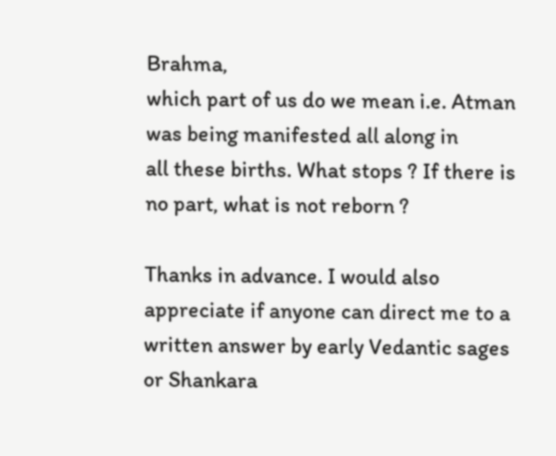Brahma,
which part of us do we mean i.e. Atman was being manifested all along in
all these births. What stops ? If there is no part, what is not reborn ?

Thanks in advance. I would also appreciate if anyone can direct me to a
written answer by early Vedantic sages or Shankara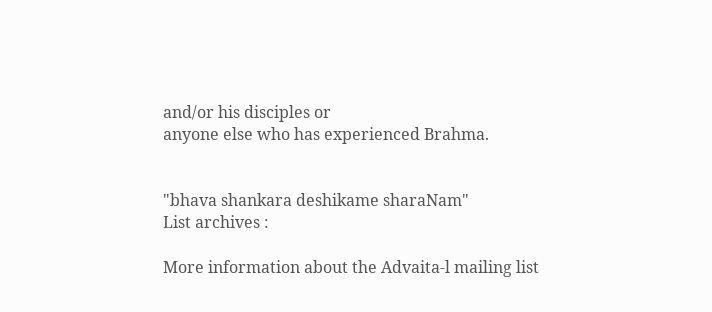and/or his disciples or
anyone else who has experienced Brahma.


"bhava shankara deshikame sharaNam"
List archives :

More information about the Advaita-l mailing list